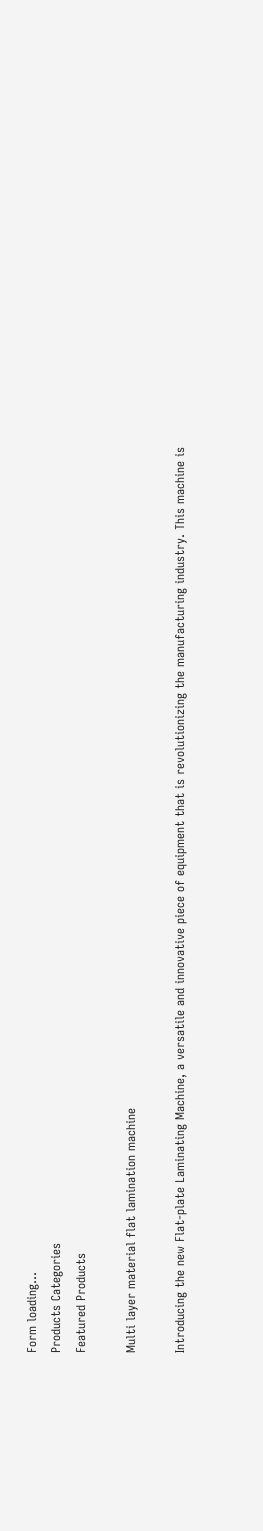Form loading...
Products Categories
Featured Products

Multi layer material flat lamination machine

Introducing the new Flat-plate Laminating Machine, a versatile and innovative piece of equipment that is revolutionizing the manufacturing industry. This machine is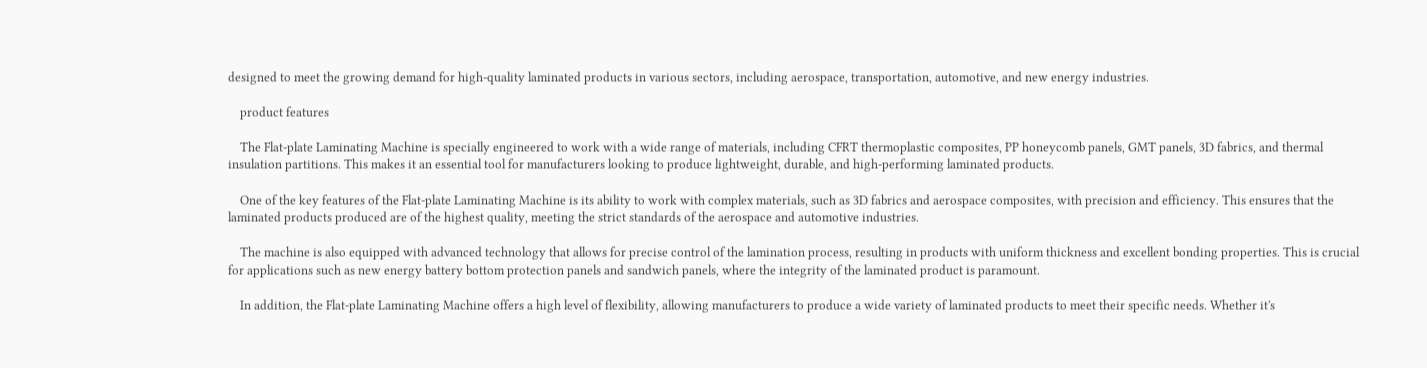designed to meet the growing demand for high-quality laminated products in various sectors, including aerospace, transportation, automotive, and new energy industries.

    product features

    The Flat-plate Laminating Machine is specially engineered to work with a wide range of materials, including CFRT thermoplastic composites, PP honeycomb panels, GMT panels, 3D fabrics, and thermal insulation partitions. This makes it an essential tool for manufacturers looking to produce lightweight, durable, and high-performing laminated products.

    One of the key features of the Flat-plate Laminating Machine is its ability to work with complex materials, such as 3D fabrics and aerospace composites, with precision and efficiency. This ensures that the laminated products produced are of the highest quality, meeting the strict standards of the aerospace and automotive industries.

    The machine is also equipped with advanced technology that allows for precise control of the lamination process, resulting in products with uniform thickness and excellent bonding properties. This is crucial for applications such as new energy battery bottom protection panels and sandwich panels, where the integrity of the laminated product is paramount.

    In addition, the Flat-plate Laminating Machine offers a high level of flexibility, allowing manufacturers to produce a wide variety of laminated products to meet their specific needs. Whether it's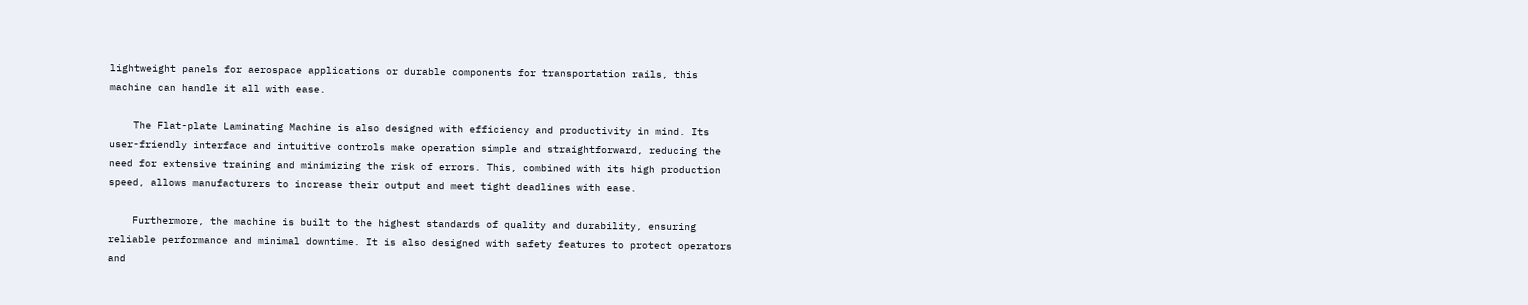lightweight panels for aerospace applications or durable components for transportation rails, this machine can handle it all with ease.

    The Flat-plate Laminating Machine is also designed with efficiency and productivity in mind. Its user-friendly interface and intuitive controls make operation simple and straightforward, reducing the need for extensive training and minimizing the risk of errors. This, combined with its high production speed, allows manufacturers to increase their output and meet tight deadlines with ease.

    Furthermore, the machine is built to the highest standards of quality and durability, ensuring reliable performance and minimal downtime. It is also designed with safety features to protect operators and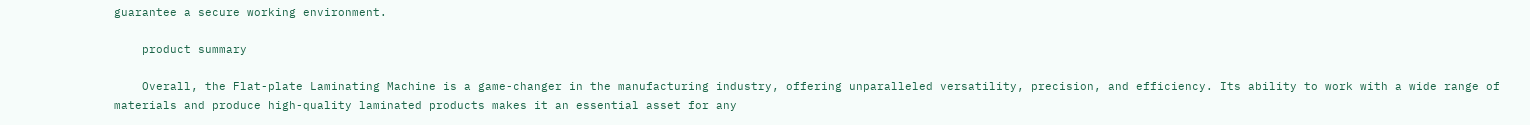guarantee a secure working environment.

    product summary

    Overall, the Flat-plate Laminating Machine is a game-changer in the manufacturing industry, offering unparalleled versatility, precision, and efficiency. Its ability to work with a wide range of materials and produce high-quality laminated products makes it an essential asset for any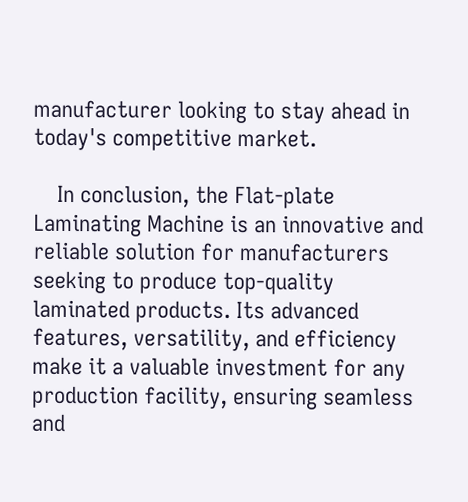manufacturer looking to stay ahead in today's competitive market.

    In conclusion, the Flat-plate Laminating Machine is an innovative and reliable solution for manufacturers seeking to produce top-quality laminated products. Its advanced features, versatility, and efficiency make it a valuable investment for any production facility, ensuring seamless and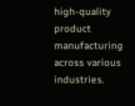high-quality product manufacturing across various industries.